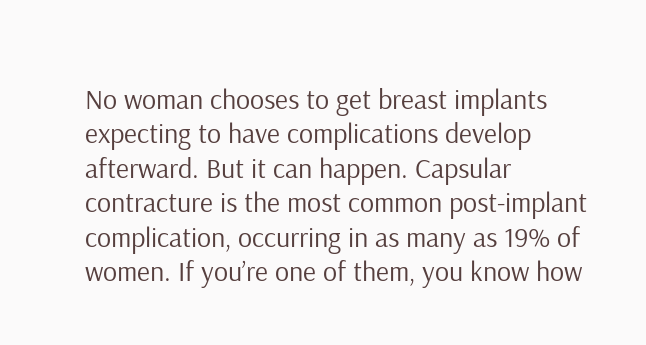No woman chooses to get breast implants expecting to have complications develop afterward. But it can happen. Capsular contracture is the most common post-implant complication, occurring in as many as 19% of women. If you’re one of them, you know how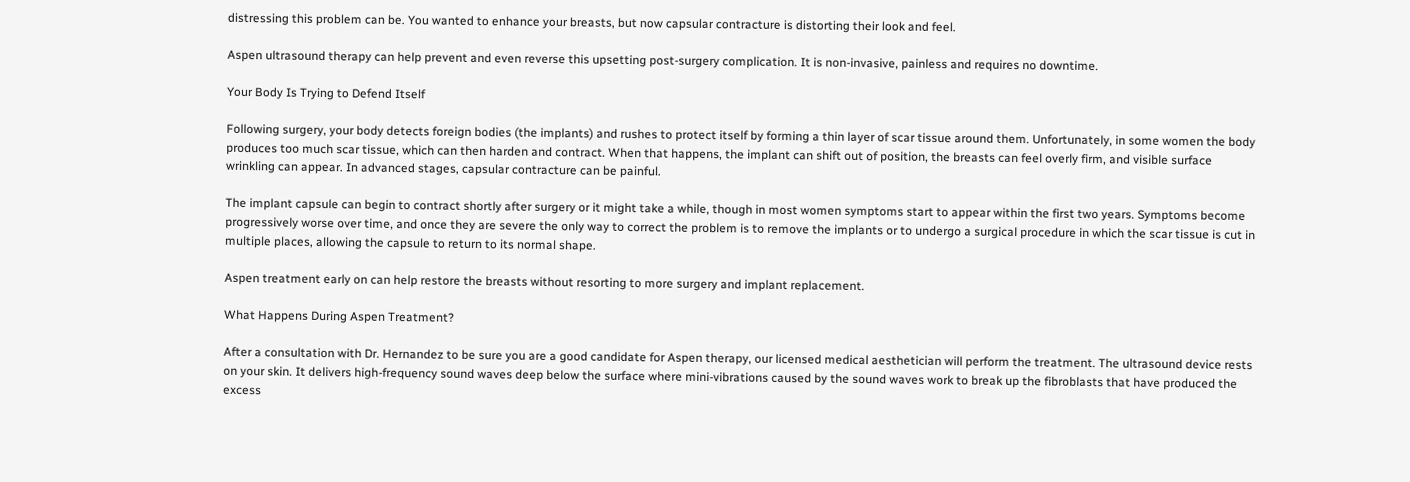distressing this problem can be. You wanted to enhance your breasts, but now capsular contracture is distorting their look and feel.

Aspen ultrasound therapy can help prevent and even reverse this upsetting post-surgery complication. It is non-invasive, painless and requires no downtime.

Your Body Is Trying to Defend Itself

Following surgery, your body detects foreign bodies (the implants) and rushes to protect itself by forming a thin layer of scar tissue around them. Unfortunately, in some women the body produces too much scar tissue, which can then harden and contract. When that happens, the implant can shift out of position, the breasts can feel overly firm, and visible surface wrinkling can appear. In advanced stages, capsular contracture can be painful.

The implant capsule can begin to contract shortly after surgery or it might take a while, though in most women symptoms start to appear within the first two years. Symptoms become progressively worse over time, and once they are severe the only way to correct the problem is to remove the implants or to undergo a surgical procedure in which the scar tissue is cut in multiple places, allowing the capsule to return to its normal shape.

Aspen treatment early on can help restore the breasts without resorting to more surgery and implant replacement.

What Happens During Aspen Treatment?

After a consultation with Dr. Hernandez to be sure you are a good candidate for Aspen therapy, our licensed medical aesthetician will perform the treatment. The ultrasound device rests on your skin. It delivers high-frequency sound waves deep below the surface where mini-vibrations caused by the sound waves work to break up the fibroblasts that have produced the excess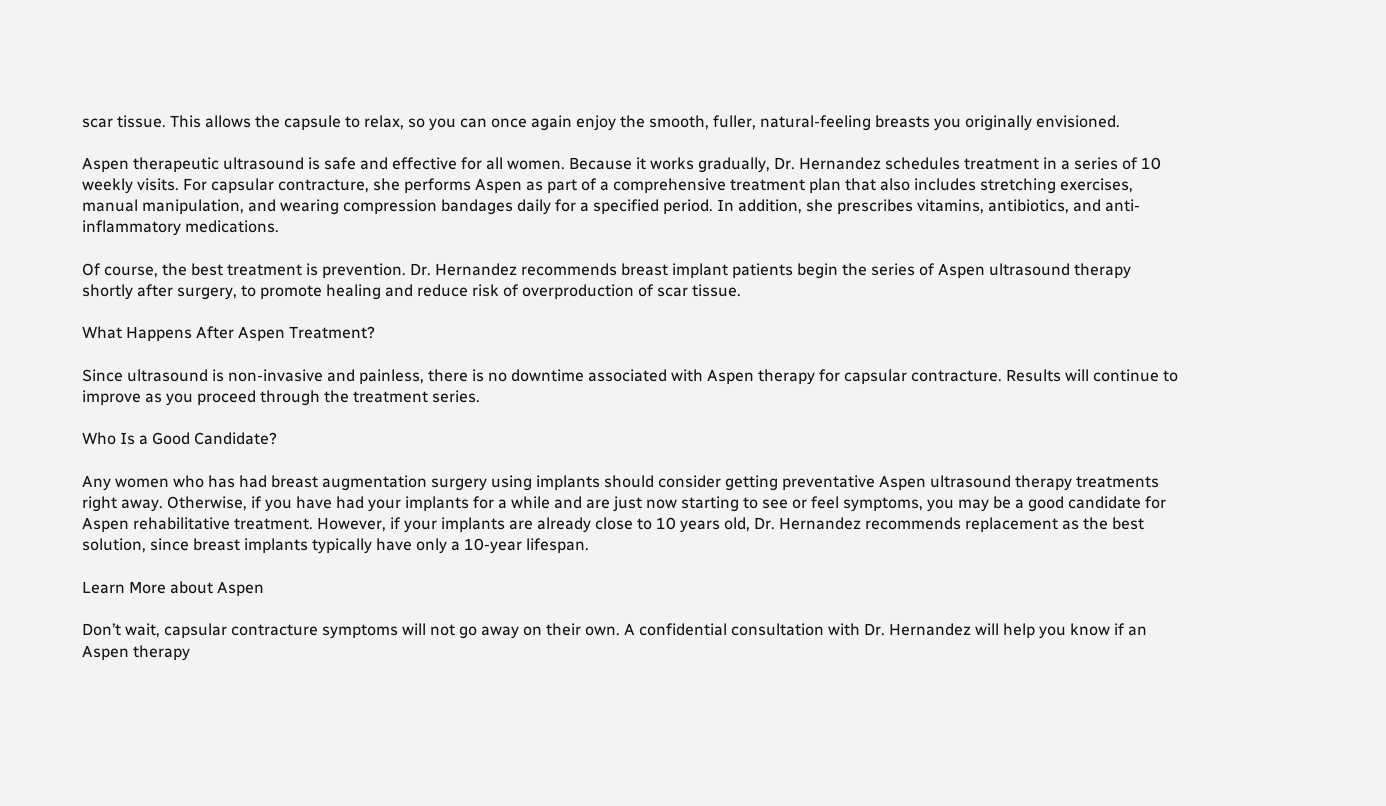scar tissue. This allows the capsule to relax, so you can once again enjoy the smooth, fuller, natural-feeling breasts you originally envisioned.

Aspen therapeutic ultrasound is safe and effective for all women. Because it works gradually, Dr. Hernandez schedules treatment in a series of 10 weekly visits. For capsular contracture, she performs Aspen as part of a comprehensive treatment plan that also includes stretching exercises, manual manipulation, and wearing compression bandages daily for a specified period. In addition, she prescribes vitamins, antibiotics, and anti-inflammatory medications.

Of course, the best treatment is prevention. Dr. Hernandez recommends breast implant patients begin the series of Aspen ultrasound therapy shortly after surgery, to promote healing and reduce risk of overproduction of scar tissue.

What Happens After Aspen Treatment?

Since ultrasound is non-invasive and painless, there is no downtime associated with Aspen therapy for capsular contracture. Results will continue to improve as you proceed through the treatment series.

Who Is a Good Candidate?

Any women who has had breast augmentation surgery using implants should consider getting preventative Aspen ultrasound therapy treatments right away. Otherwise, if you have had your implants for a while and are just now starting to see or feel symptoms, you may be a good candidate for Aspen rehabilitative treatment. However, if your implants are already close to 10 years old, Dr. Hernandez recommends replacement as the best solution, since breast implants typically have only a 10-year lifespan.

Learn More about Aspen

Don’t wait, capsular contracture symptoms will not go away on their own. A confidential consultation with Dr. Hernandez will help you know if an Aspen therapy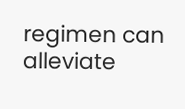regimen can alleviate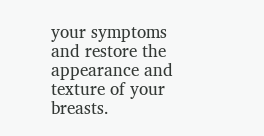your symptoms and restore the appearance and texture of your breasts.